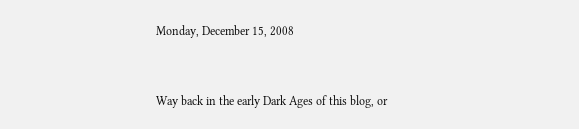Monday, December 15, 2008


Way back in the early Dark Ages of this blog, or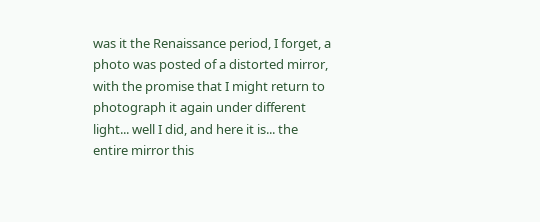was it the Renaissance period, I forget, a photo was posted of a distorted mirror, with the promise that I might return to photograph it again under different light... well I did, and here it is... the entire mirror this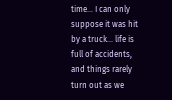time... I can only suppose it was hit by a truck... life is full of accidents, and things rarely turn out as we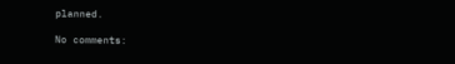planned.

No comments: